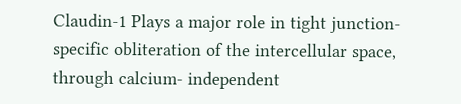Claudin-1 Plays a major role in tight junction-specific obliteration of the intercellular space, through calcium- independent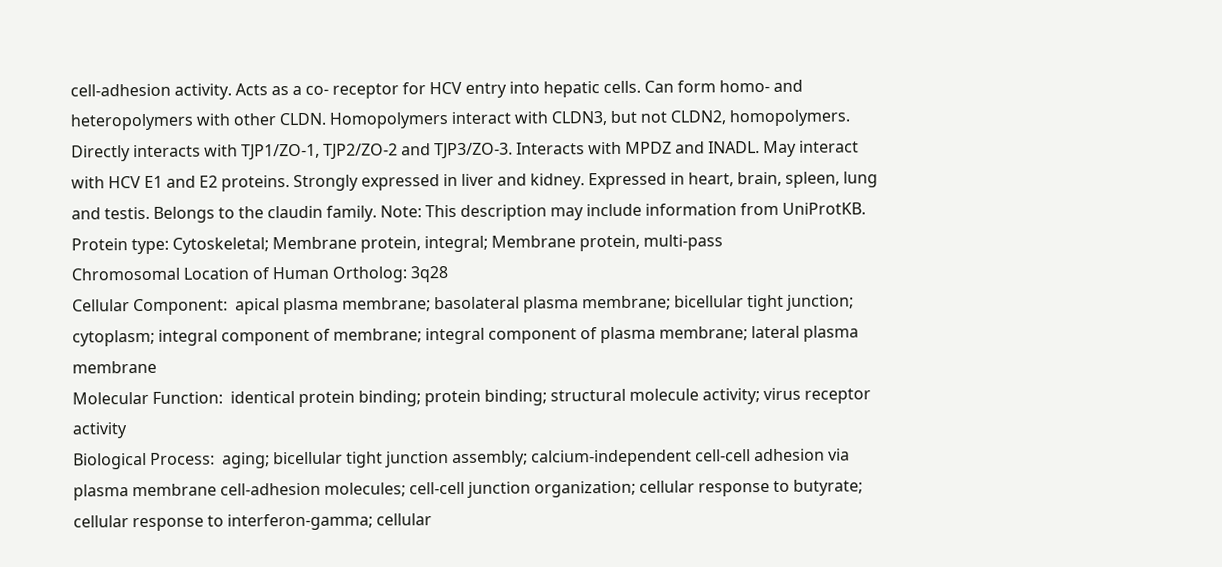cell-adhesion activity. Acts as a co- receptor for HCV entry into hepatic cells. Can form homo- and heteropolymers with other CLDN. Homopolymers interact with CLDN3, but not CLDN2, homopolymers. Directly interacts with TJP1/ZO-1, TJP2/ZO-2 and TJP3/ZO-3. Interacts with MPDZ and INADL. May interact with HCV E1 and E2 proteins. Strongly expressed in liver and kidney. Expressed in heart, brain, spleen, lung and testis. Belongs to the claudin family. Note: This description may include information from UniProtKB.
Protein type: Cytoskeletal; Membrane protein, integral; Membrane protein, multi-pass
Chromosomal Location of Human Ortholog: 3q28
Cellular Component:  apical plasma membrane; basolateral plasma membrane; bicellular tight junction; cytoplasm; integral component of membrane; integral component of plasma membrane; lateral plasma membrane
Molecular Function:  identical protein binding; protein binding; structural molecule activity; virus receptor activity
Biological Process:  aging; bicellular tight junction assembly; calcium-independent cell-cell adhesion via plasma membrane cell-adhesion molecules; cell-cell junction organization; cellular response to butyrate; cellular response to interferon-gamma; cellular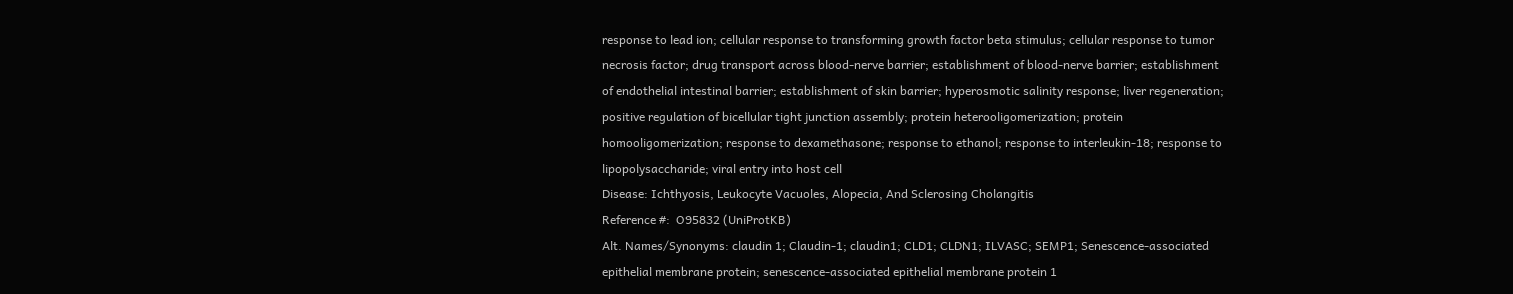response to lead ion; cellular response to transforming growth factor beta stimulus; cellular response to tumor necrosis factor; drug transport across blood-nerve barrier; establishment of blood-nerve barrier; establishment of endothelial intestinal barrier; establishment of skin barrier; hyperosmotic salinity response; liver regeneration; positive regulation of bicellular tight junction assembly; protein heterooligomerization; protein homooligomerization; response to dexamethasone; response to ethanol; response to interleukin-18; response to lipopolysaccharide; viral entry into host cell
Disease: Ichthyosis, Leukocyte Vacuoles, Alopecia, And Sclerosing Cholangitis
Reference #:  O95832 (UniProtKB)
Alt. Names/Synonyms: claudin 1; Claudin-1; claudin1; CLD1; CLDN1; ILVASC; SEMP1; Senescence-associated epithelial membrane protein; senescence-associated epithelial membrane protein 1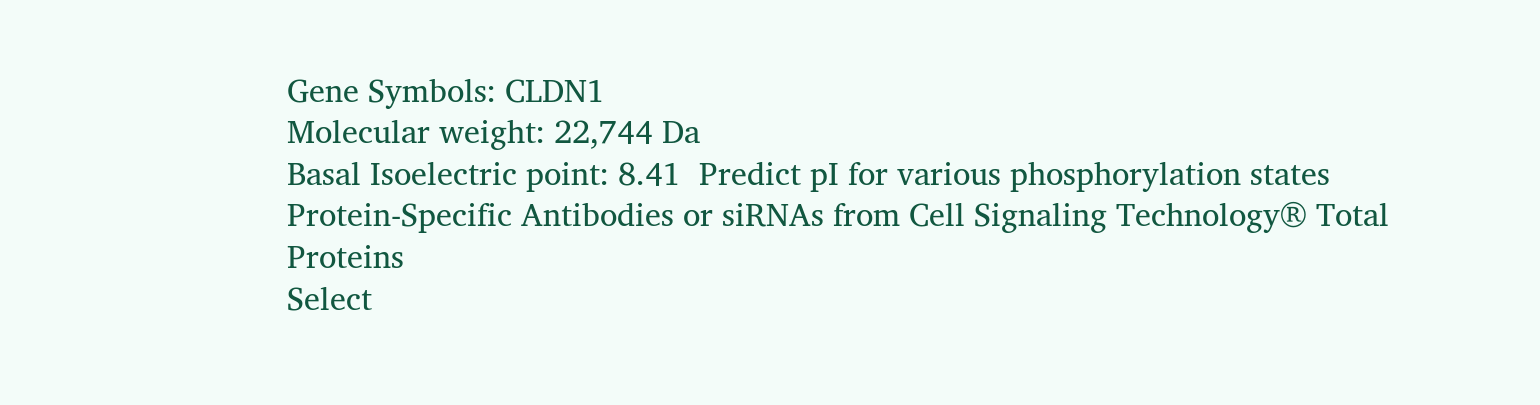Gene Symbols: CLDN1
Molecular weight: 22,744 Da
Basal Isoelectric point: 8.41  Predict pI for various phosphorylation states
Protein-Specific Antibodies or siRNAs from Cell Signaling Technology® Total Proteins
Select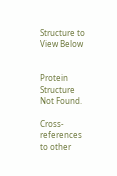Structure to View Below


Protein Structure Not Found.

Cross-references to other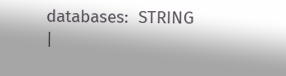databases:  STRING  |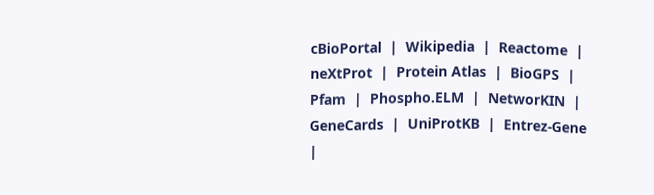cBioPortal  |  Wikipedia  |  Reactome  |  neXtProt  |  Protein Atlas  |  BioGPS  |  Pfam  |  Phospho.ELM  |  NetworKIN  |  GeneCards  |  UniProtKB  |  Entrez-Gene  |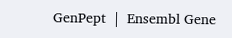GenPept  |  Ensembl Gene